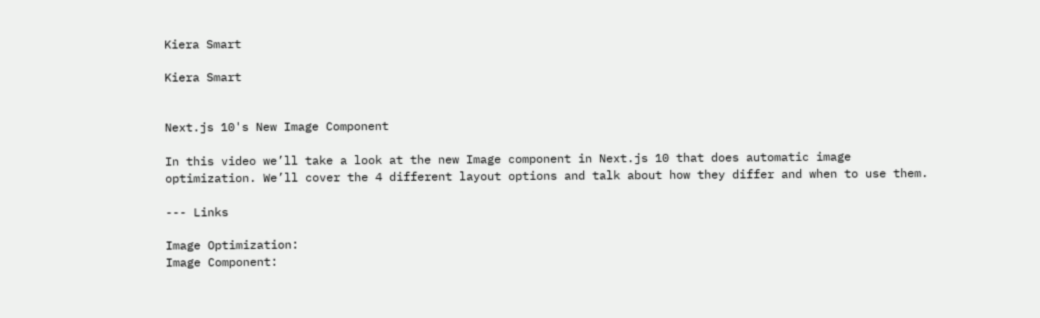Kiera Smart

Kiera Smart


Next.js 10's New Image Component

In this video we’ll take a look at the new Image component in Next.js 10 that does automatic image optimization. We’ll cover the 4 different layout options and talk about how they differ and when to use them.

--- Links

Image Optimization:
Image Component: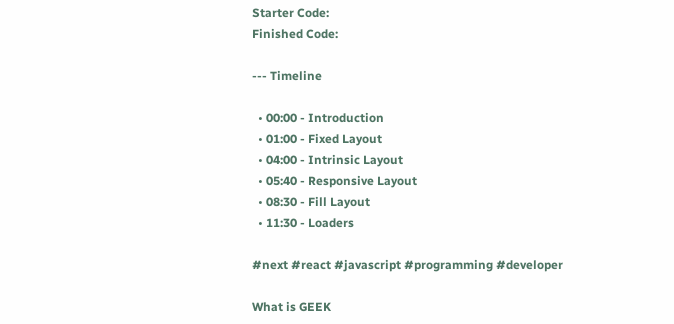Starter Code:
Finished Code:

--- Timeline

  • 00:00 - Introduction
  • 01:00 - Fixed Layout
  • 04:00 - Intrinsic Layout
  • 05:40 - Responsive Layout
  • 08:30 - Fill Layout
  • 11:30 - Loaders

#next #react #javascript #programming #developer

What is GEEK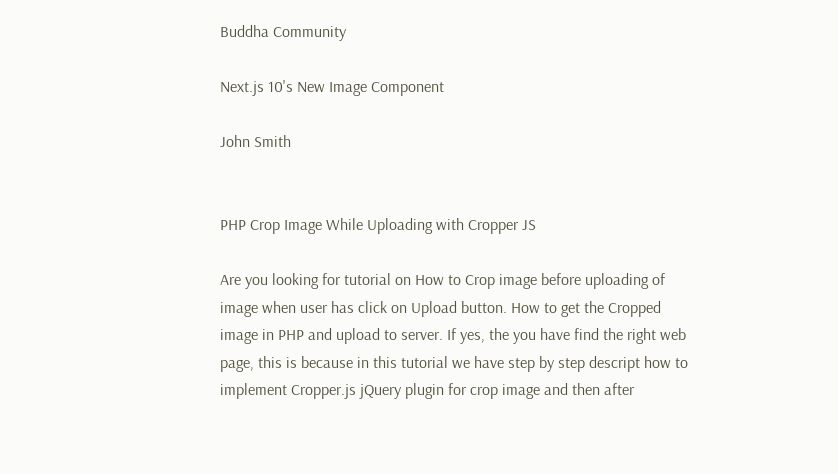Buddha Community

Next.js 10's New Image Component

John Smith


PHP Crop Image While Uploading with Cropper JS

Are you looking for tutorial on How to Crop image before uploading of image when user has click on Upload button. How to get the Cropped image in PHP and upload to server. If yes, the you have find the right web page, this is because in this tutorial we have step by step descript how to implement Cropper.js jQuery plugin for crop image and then after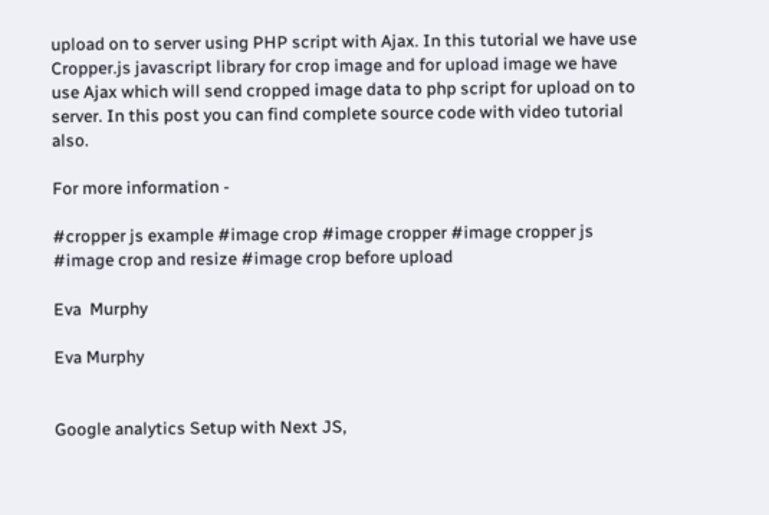upload on to server using PHP script with Ajax. In this tutorial we have use Cropper.js javascript library for crop image and for upload image we have use Ajax which will send cropped image data to php script for upload on to server. In this post you can find complete source code with video tutorial also.

For more information -

#cropper js example #image crop #image cropper #image cropper js #image crop and resize #image crop before upload

Eva  Murphy

Eva Murphy


Google analytics Setup with Next JS,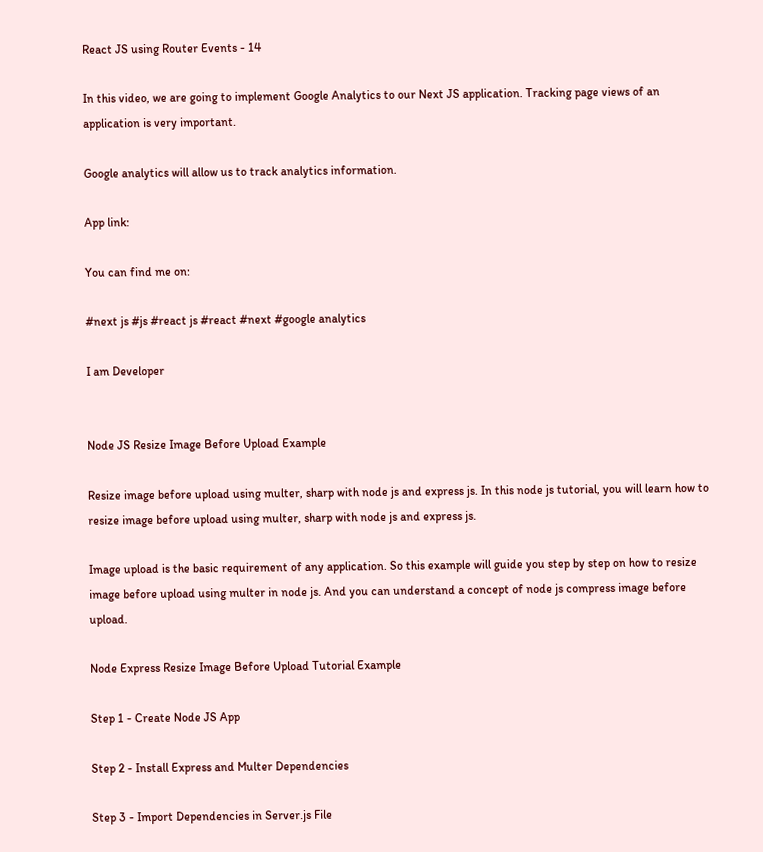React JS using Router Events - 14

In this video, we are going to implement Google Analytics to our Next JS application. Tracking page views of an application is very important.

Google analytics will allow us to track analytics information.

App link:

You can find me on:

#next js #js #react js #react #next #google analytics

I am Developer


Node JS Resize Image Before Upload Example

Resize image before upload using multer, sharp with node js and express js. In this node js tutorial, you will learn how to resize image before upload using multer, sharp with node js and express js.

Image upload is the basic requirement of any application. So this example will guide you step by step on how to resize image before upload using multer in node js. And you can understand a concept of node js compress image before upload.

Node Express Resize Image Before Upload Tutorial Example

Step 1 - Create Node JS App

Step 2 - Install Express and Multer Dependencies

Step 3 - Import Dependencies in Server.js File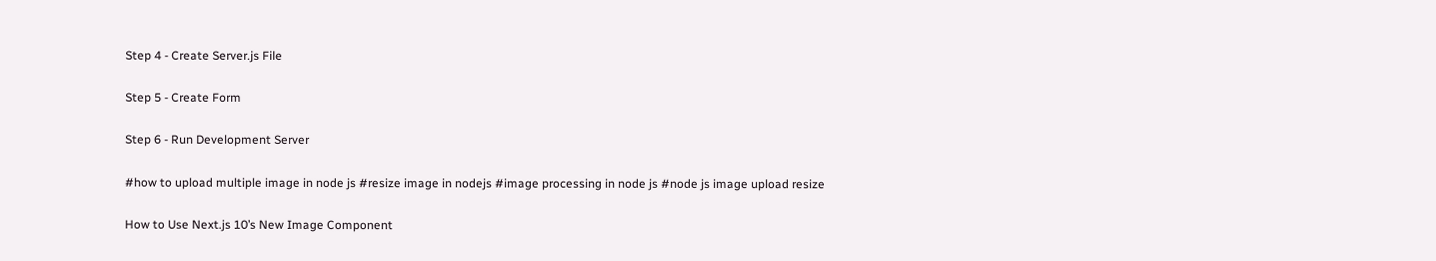Step 4 - Create Server.js File

Step 5 - Create Form

Step 6 - Run Development Server

#how to upload multiple image in node js #resize image in nodejs #image processing in node js #node js image upload resize

How to Use Next.js 10’s New Image Component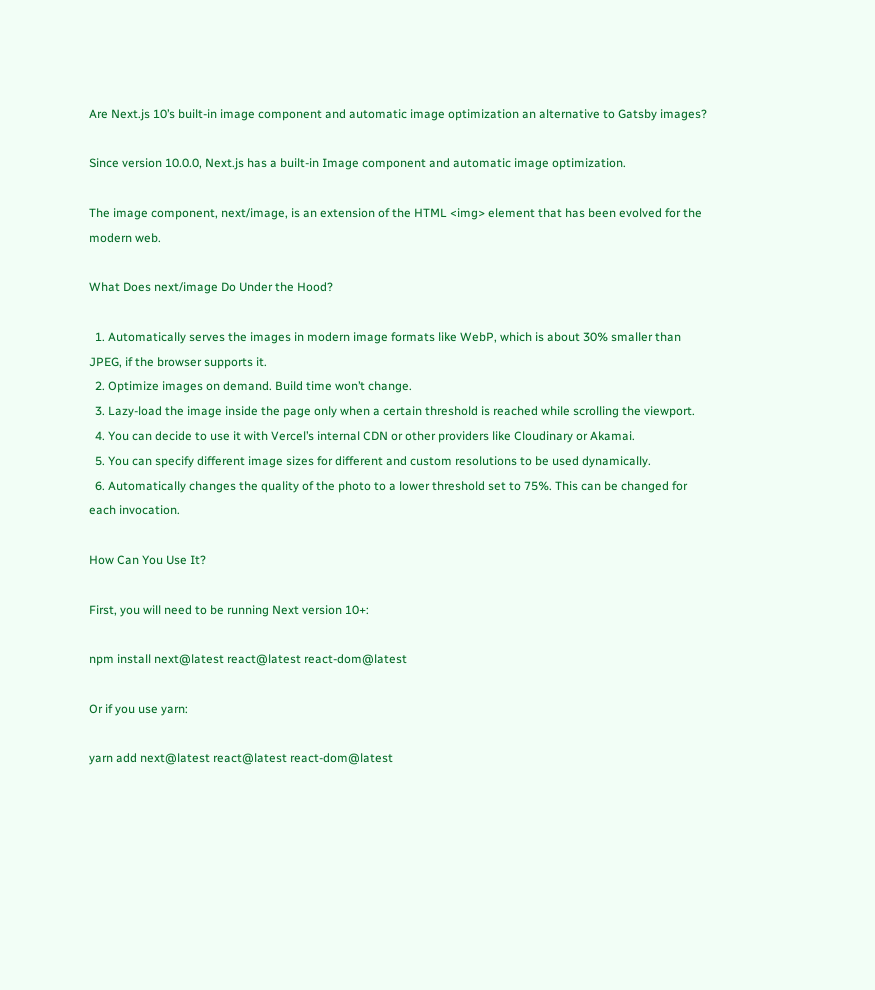Are Next.js 10’s built-in image component and automatic image optimization an alternative to Gatsby images?

Since version 10.0.0, Next.js has a built-in Image component and automatic image optimization.

The image component, next/image, is an extension of the HTML <img> element that has been evolved for the modern web.

What Does next/image Do Under the Hood?

  1. Automatically serves the images in modern image formats like WebP, which is about 30% smaller than JPEG, if the browser supports it.
  2. Optimize images on demand. Build time won’t change.
  3. Lazy-load the image inside the page only when a certain threshold is reached while scrolling the viewport.
  4. You can decide to use it with Vercel’s internal CDN or other providers like Cloudinary or Akamai.
  5. You can specify different image sizes for different and custom resolutions to be used dynamically.
  6. Automatically changes the quality of the photo to a lower threshold set to 75%. This can be changed for each invocation.

How Can You Use It?

First, you will need to be running Next version 10+:

npm install next@latest react@latest react-dom@latest

Or if you use yarn:

yarn add next@latest react@latest react-dom@latest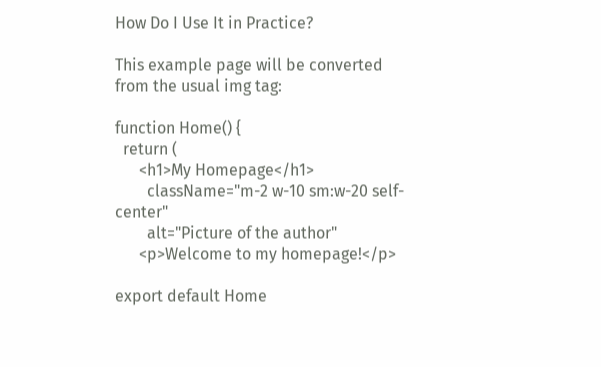How Do I Use It in Practice?

This example page will be converted from the usual img tag:

function Home() {
  return (
      <h1>My Homepage</h1>
        className="m-2 w-10 sm:w-20 self-center"
        alt="Picture of the author"
      <p>Welcome to my homepage!</p>

export default Home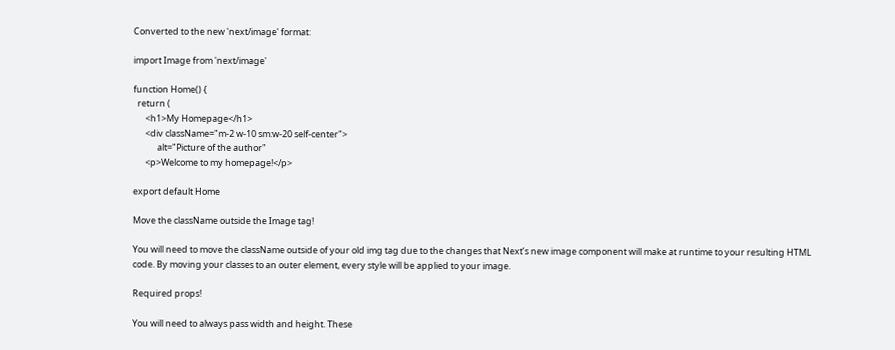Converted to the new 'next/image' format:

import Image from 'next/image'

function Home() {
  return (
      <h1>My Homepage</h1>
      <div className="m-2 w-10 sm:w-20 self-center">
            alt="Picture of the author"
      <p>Welcome to my homepage!</p>

export default Home

Move the className outside the Image tag!

You will need to move the className outside of your old img tag due to the changes that Next’s new image component will make at runtime to your resulting HTML code. By moving your classes to an outer element, every style will be applied to your image.

Required props!

You will need to always pass width and height. These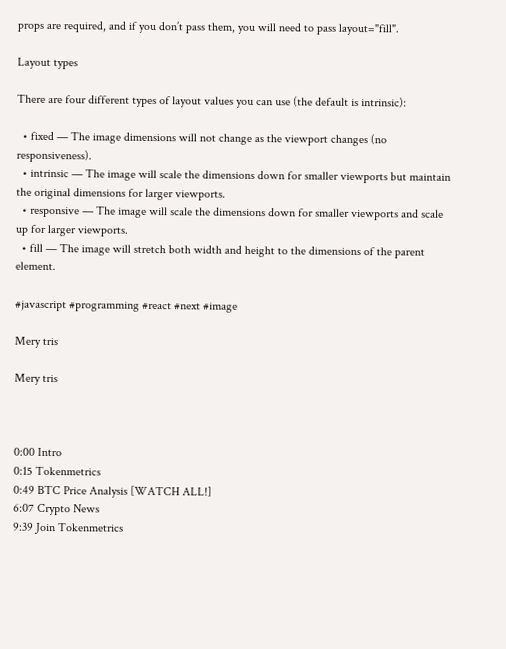props are required, and if you don’t pass them, you will need to pass layout="fill".

Layout types

There are four different types of layout values you can use (the default is intrinsic):

  • fixed — The image dimensions will not change as the viewport changes (no responsiveness).
  • intrinsic — The image will scale the dimensions down for smaller viewports but maintain the original dimensions for larger viewports.
  • responsive — The image will scale the dimensions down for smaller viewports and scale up for larger viewports.
  • fill — The image will stretch both width and height to the dimensions of the parent element.

#javascript #programming #react #next #image

Mery tris

Mery tris



0:00 Intro
0:15 Tokenmetrics
0:49 BTC Price Analysis [WATCH ALL!]
6:07 Crypto News
9:39 Join Tokenmetrics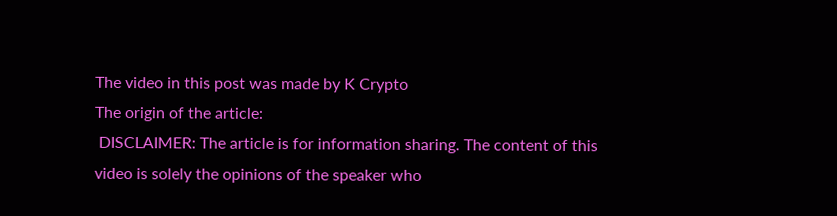The video in this post was made by K Crypto
The origin of the article:
 DISCLAIMER: The article is for information sharing. The content of this video is solely the opinions of the speaker who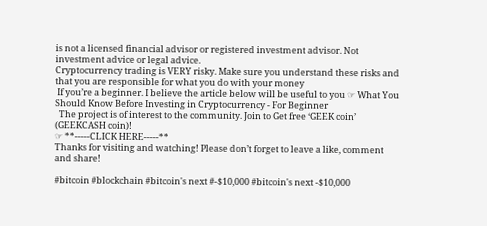is not a licensed financial advisor or registered investment advisor. Not investment advice or legal advice.
Cryptocurrency trading is VERY risky. Make sure you understand these risks and that you are responsible for what you do with your money
 If you’re a beginner. I believe the article below will be useful to you ☞ What You Should Know Before Investing in Cryptocurrency - For Beginner
  The project is of interest to the community. Join to Get free ‘GEEK coin’ (GEEKCASH coin)!
☞ **-----CLICK HERE-----**
Thanks for visiting and watching! Please don’t forget to leave a like, comment and share!

#bitcoin #blockchain #bitcoin's next #-$10,000 #bitcoin's next -$10,000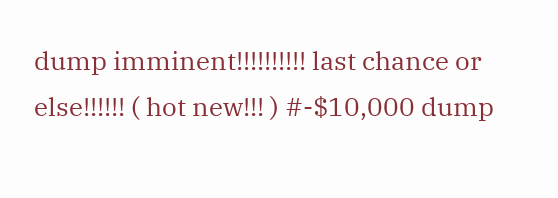dump imminent!!!!!!!!!! last chance or else!!!!!! ( hot new!!! ) #-$10,000 dump